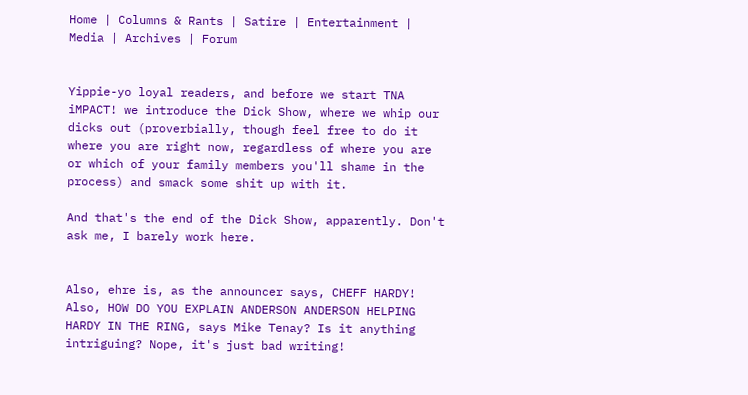Home | Columns & Rants | Satire | Entertainment | Media | Archives | Forum


Yippie-yo loyal readers, and before we start TNA iMPACT! we introduce the Dick Show, where we whip our dicks out (proverbially, though feel free to do it where you are right now, regardless of where you are or which of your family members you'll shame in the process) and smack some shit up with it.

And that's the end of the Dick Show, apparently. Don't ask me, I barely work here.


Also, ehre is, as the announcer says, CHEFF HARDY! Also, HOW DO YOU EXPLAIN ANDERSON ANDERSON HELPING HARDY IN THE RING, says Mike Tenay? Is it anything intriguing? Nope, it's just bad writing!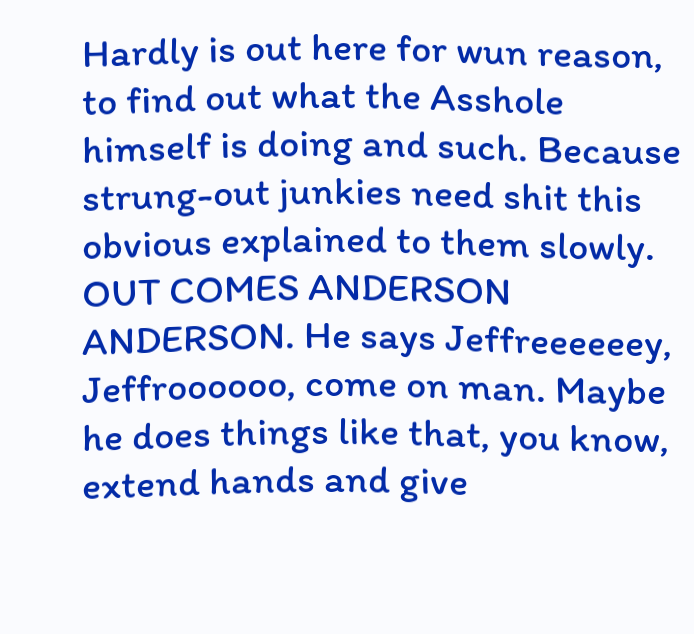Hardly is out here for wun reason, to find out what the Asshole himself is doing and such. Because strung-out junkies need shit this obvious explained to them slowly. OUT COMES ANDERSON ANDERSON. He says Jeffreeeeeey, Jeffroooooo, come on man. Maybe he does things like that, you know, extend hands and give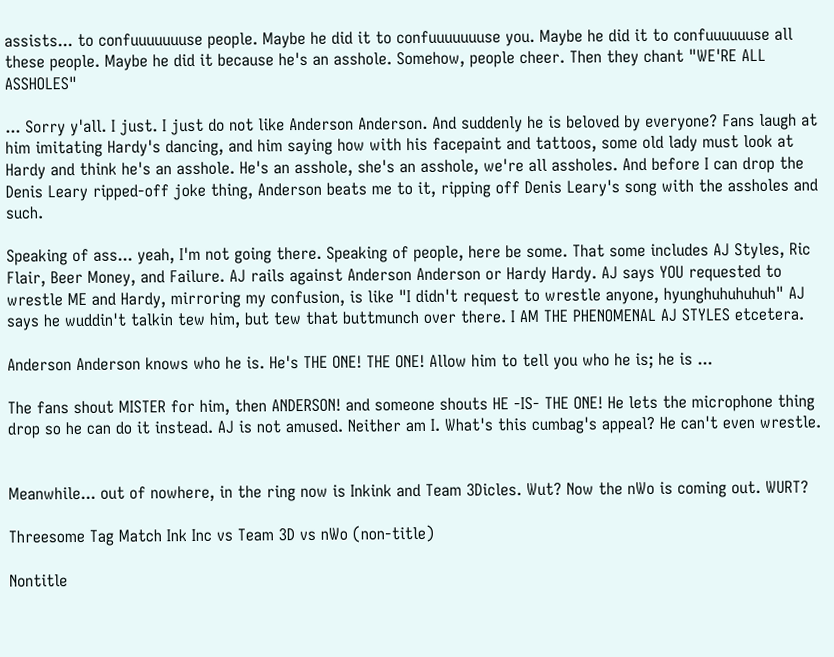assists... to confuuuuuuuse people. Maybe he did it to confuuuuuuuse you. Maybe he did it to confuuuuuuse all these people. Maybe he did it because he's an asshole. Somehow, people cheer. Then they chant "WE'RE ALL ASSHOLES"

... Sorry y'all. I just. I just do not like Anderson Anderson. And suddenly he is beloved by everyone? Fans laugh at him imitating Hardy's dancing, and him saying how with his facepaint and tattoos, some old lady must look at Hardy and think he's an asshole. He's an asshole, she's an asshole, we're all assholes. And before I can drop the Denis Leary ripped-off joke thing, Anderson beats me to it, ripping off Denis Leary's song with the assholes and such.

Speaking of ass... yeah, I'm not going there. Speaking of people, here be some. That some includes AJ Styles, Ric Flair, Beer Money, and Failure. AJ rails against Anderson Anderson or Hardy Hardy. AJ says YOU requested to wrestle ME and Hardy, mirroring my confusion, is like "I didn't request to wrestle anyone, hyunghuhuhuhuh" AJ says he wuddin't talkin tew him, but tew that buttmunch over there. I AM THE PHENOMENAL AJ STYLES etcetera.

Anderson Anderson knows who he is. He's THE ONE! THE ONE! Allow him to tell you who he is; he is ...

The fans shout MISTER for him, then ANDERSON! and someone shouts HE -IS- THE ONE! He lets the microphone thing drop so he can do it instead. AJ is not amused. Neither am I. What's this cumbag's appeal? He can't even wrestle.


Meanwhile... out of nowhere, in the ring now is Inkink and Team 3Dicles. Wut? Now the nWo is coming out. WURT?

Threesome Tag Match Ink Inc vs Team 3D vs nWo (non-title)

Nontitle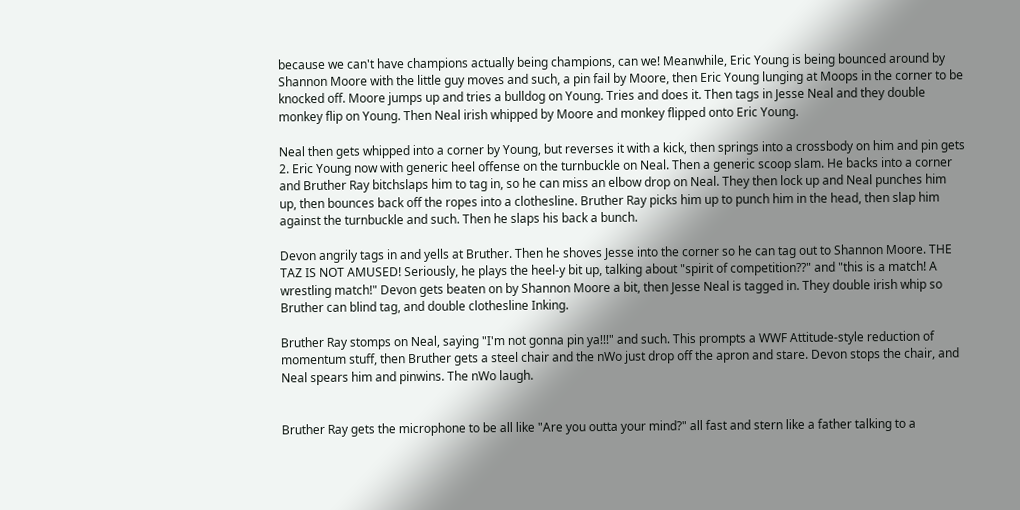because we can't have champions actually being champions, can we! Meanwhile, Eric Young is being bounced around by Shannon Moore with the little guy moves and such, a pin fail by Moore, then Eric Young lunging at Moops in the corner to be knocked off. Moore jumps up and tries a bulldog on Young. Tries and does it. Then tags in Jesse Neal and they double monkey flip on Young. Then Neal irish whipped by Moore and monkey flipped onto Eric Young.

Neal then gets whipped into a corner by Young, but reverses it with a kick, then springs into a crossbody on him and pin gets 2. Eric Young now with generic heel offense on the turnbuckle on Neal. Then a generic scoop slam. He backs into a corner and Bruther Ray bitchslaps him to tag in, so he can miss an elbow drop on Neal. They then lock up and Neal punches him up, then bounces back off the ropes into a clothesline. Bruther Ray picks him up to punch him in the head, then slap him against the turnbuckle and such. Then he slaps his back a bunch.

Devon angrily tags in and yells at Bruther. Then he shoves Jesse into the corner so he can tag out to Shannon Moore. THE TAZ IS NOT AMUSED! Seriously, he plays the heel-y bit up, talking about "spirit of competition??" and "this is a match! A wrestling match!" Devon gets beaten on by Shannon Moore a bit, then Jesse Neal is tagged in. They double irish whip so Bruther can blind tag, and double clothesline Inking.

Bruther Ray stomps on Neal, saying "I'm not gonna pin ya!!!" and such. This prompts a WWF Attitude-style reduction of momentum stuff, then Bruther gets a steel chair and the nWo just drop off the apron and stare. Devon stops the chair, and Neal spears him and pinwins. The nWo laugh.


Bruther Ray gets the microphone to be all like "Are you outta your mind?" all fast and stern like a father talking to a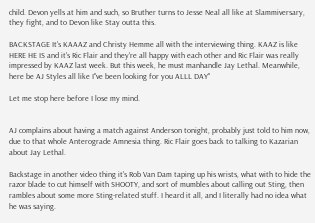child. Devon yells at him and such, so Bruther turns to Jesse Neal all like at Slammiversary, they fight, and to Devon like Stay outta this.

BACKSTAGE It's KAAAZ and Christy Hemme all with the interviewing thing. KAAZ is like HERE HE IS and it's Ric Flair and they're all happy with each other and Ric Flair was really impressed by KAAZ last week. But this week, he must manhandle Jay Lethal. Meanwhile, here be AJ Styles all like I"ve been looking for you ALLL DAY"

Let me stop here before I lose my mind.


AJ complains about having a match against Anderson tonight, probably just told to him now, due to that whole Anterograde Amnesia thing. Ric Flair goes back to talking to Kazarian about Jay Lethal.

Backstage in another video thing it's Rob Van Dam taping up his wrists, what with to hide the razor blade to cut himself with SHOOTY, and sort of mumbles about calling out Sting, then rambles about some more Sting-related stuff. I heard it all, and I literally had no idea what he was saying.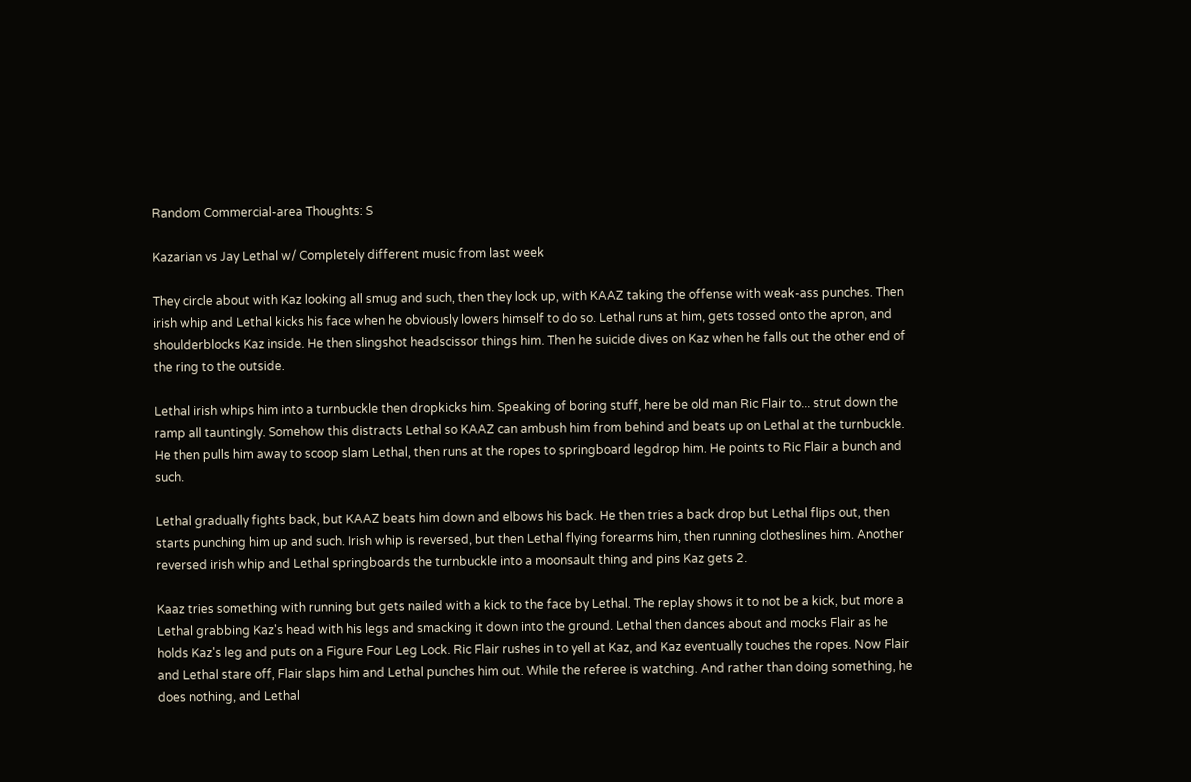Random Commercial-area Thoughts: S

Kazarian vs Jay Lethal w/ Completely different music from last week

They circle about with Kaz looking all smug and such, then they lock up, with KAAZ taking the offense with weak-ass punches. Then irish whip and Lethal kicks his face when he obviously lowers himself to do so. Lethal runs at him, gets tossed onto the apron, and shoulderblocks Kaz inside. He then slingshot headscissor things him. Then he suicide dives on Kaz when he falls out the other end of the ring to the outside.

Lethal irish whips him into a turnbuckle then dropkicks him. Speaking of boring stuff, here be old man Ric Flair to... strut down the ramp all tauntingly. Somehow this distracts Lethal so KAAZ can ambush him from behind and beats up on Lethal at the turnbuckle. He then pulls him away to scoop slam Lethal, then runs at the ropes to springboard legdrop him. He points to Ric Flair a bunch and such.

Lethal gradually fights back, but KAAZ beats him down and elbows his back. He then tries a back drop but Lethal flips out, then starts punching him up and such. Irish whip is reversed, but then Lethal flying forearms him, then running clotheslines him. Another reversed irish whip and Lethal springboards the turnbuckle into a moonsault thing and pins Kaz gets 2.

Kaaz tries something with running but gets nailed with a kick to the face by Lethal. The replay shows it to not be a kick, but more a Lethal grabbing Kaz's head with his legs and smacking it down into the ground. Lethal then dances about and mocks Flair as he holds Kaz's leg and puts on a Figure Four Leg Lock. Ric Flair rushes in to yell at Kaz, and Kaz eventually touches the ropes. Now Flair and Lethal stare off, Flair slaps him and Lethal punches him out. While the referee is watching. And rather than doing something, he does nothing, and Lethal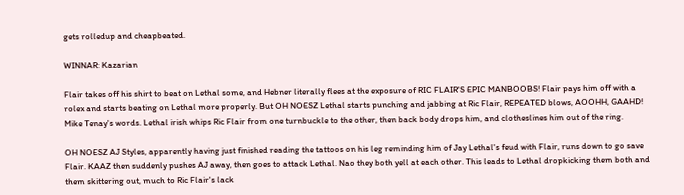gets rolledup and cheapbeated.

WINNAR: Kazarian

Flair takes off his shirt to beat on Lethal some, and Hebner literally flees at the exposure of RIC FLAIR'S EPIC MANBOOBS! Flair pays him off with a rolex and starts beating on Lethal more properly. But OH NOESZ Lethal starts punching and jabbing at Ric Flair, REPEATED blows, AOOHH, GAAHD! Mike Tenay's words. Lethal irish whips Ric Flair from one turnbuckle to the other, then back body drops him, and clotheslines him out of the ring.

OH NOESZ AJ Styles, apparently having just finished reading the tattoos on his leg reminding him of Jay Lethal's feud with Flair, runs down to go save Flair. KAAZ then suddenly pushes AJ away, then goes to attack Lethal. Nao they both yell at each other. This leads to Lethal dropkicking them both and them skittering out, much to Ric Flair's lack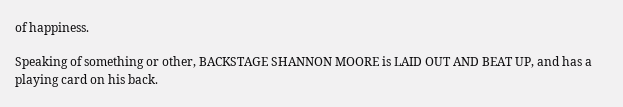of happiness.

Speaking of something or other, BACKSTAGE SHANNON MOORE is LAID OUT AND BEAT UP, and has a playing card on his back.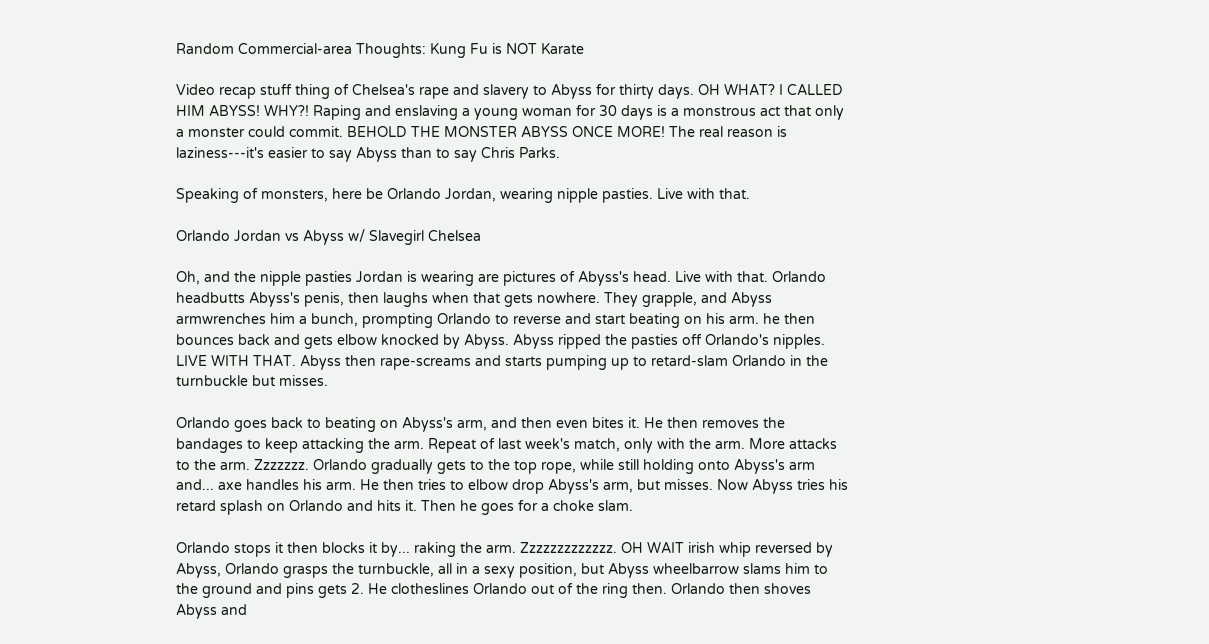Random Commercial-area Thoughts: Kung Fu is NOT Karate

Video recap stuff thing of Chelsea's rape and slavery to Abyss for thirty days. OH WHAT? I CALLED HIM ABYSS! WHY?! Raping and enslaving a young woman for 30 days is a monstrous act that only a monster could commit. BEHOLD THE MONSTER ABYSS ONCE MORE! The real reason is laziness---it's easier to say Abyss than to say Chris Parks.

Speaking of monsters, here be Orlando Jordan, wearing nipple pasties. Live with that.

Orlando Jordan vs Abyss w/ Slavegirl Chelsea

Oh, and the nipple pasties Jordan is wearing are pictures of Abyss's head. Live with that. Orlando headbutts Abyss's penis, then laughs when that gets nowhere. They grapple, and Abyss armwrenches him a bunch, prompting Orlando to reverse and start beating on his arm. he then bounces back and gets elbow knocked by Abyss. Abyss ripped the pasties off Orlando's nipples. LIVE WITH THAT. Abyss then rape-screams and starts pumping up to retard-slam Orlando in the turnbuckle but misses.

Orlando goes back to beating on Abyss's arm, and then even bites it. He then removes the bandages to keep attacking the arm. Repeat of last week's match, only with the arm. More attacks to the arm. Zzzzzzz. Orlando gradually gets to the top rope, while still holding onto Abyss's arm and... axe handles his arm. He then tries to elbow drop Abyss's arm, but misses. Now Abyss tries his retard splash on Orlando and hits it. Then he goes for a choke slam.

Orlando stops it then blocks it by... raking the arm. Zzzzzzzzzzzzz. OH WAIT irish whip reversed by Abyss, Orlando grasps the turnbuckle, all in a sexy position, but Abyss wheelbarrow slams him to the ground and pins gets 2. He clotheslines Orlando out of the ring then. Orlando then shoves Abyss and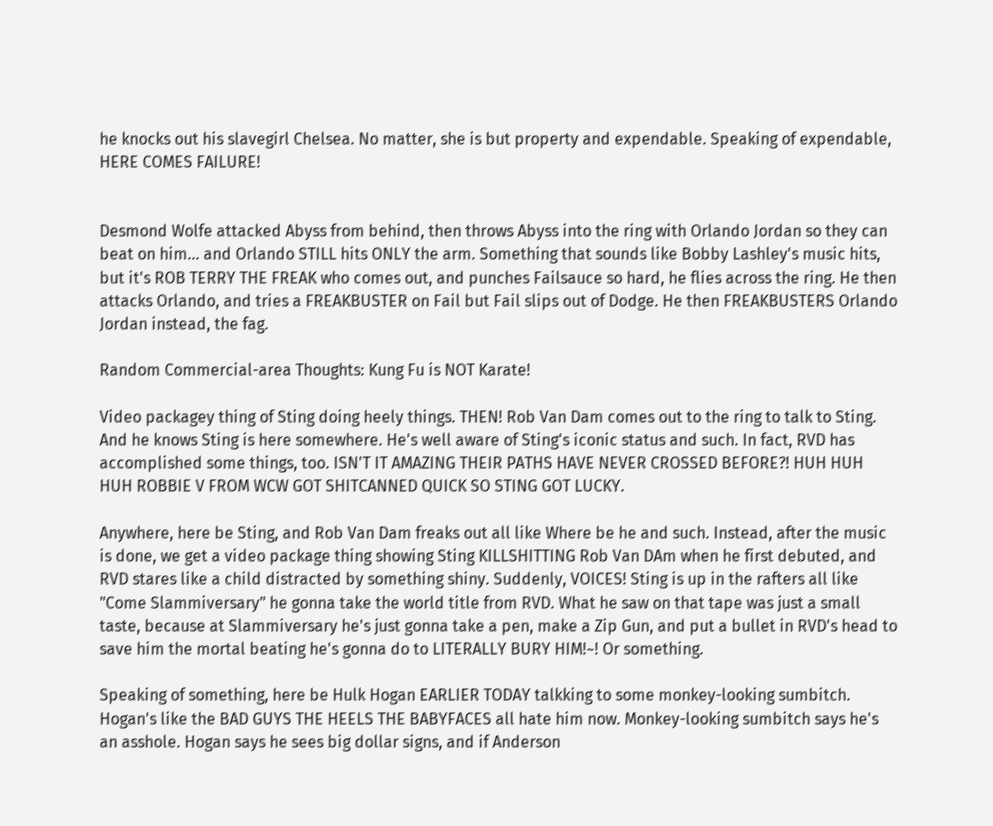he knocks out his slavegirl Chelsea. No matter, she is but property and expendable. Speaking of expendable, HERE COMES FAILURE!


Desmond Wolfe attacked Abyss from behind, then throws Abyss into the ring with Orlando Jordan so they can beat on him... and Orlando STILL hits ONLY the arm. Something that sounds like Bobby Lashley's music hits, but it's ROB TERRY THE FREAK who comes out, and punches Failsauce so hard, he flies across the ring. He then attacks Orlando, and tries a FREAKBUSTER on Fail but Fail slips out of Dodge. He then FREAKBUSTERS Orlando Jordan instead, the fag.

Random Commercial-area Thoughts: Kung Fu is NOT Karate!

Video packagey thing of Sting doing heely things. THEN! Rob Van Dam comes out to the ring to talk to Sting. And he knows Sting is here somewhere. He's well aware of Sting's iconic status and such. In fact, RVD has accomplished some things, too. ISN'T IT AMAZING THEIR PATHS HAVE NEVER CROSSED BEFORE?! HUH HUH HUH ROBBIE V FROM WCW GOT SHITCANNED QUICK SO STING GOT LUCKY.

Anywhere, here be Sting, and Rob Van Dam freaks out all like Where be he and such. Instead, after the music is done, we get a video package thing showing Sting KILLSHITTING Rob Van DAm when he first debuted, and RVD stares like a child distracted by something shiny. Suddenly, VOICES! Sting is up in the rafters all like "Come Slammiversary" he gonna take the world title from RVD. What he saw on that tape was just a small taste, because at Slammiversary he's just gonna take a pen, make a Zip Gun, and put a bullet in RVD's head to save him the mortal beating he's gonna do to LITERALLY BURY HIM!~! Or something.

Speaking of something, here be Hulk Hogan EARLIER TODAY talkking to some monkey-looking sumbitch. Hogan's like the BAD GUYS THE HEELS THE BABYFACES all hate him now. Monkey-looking sumbitch says he's an asshole. Hogan says he sees big dollar signs, and if Anderson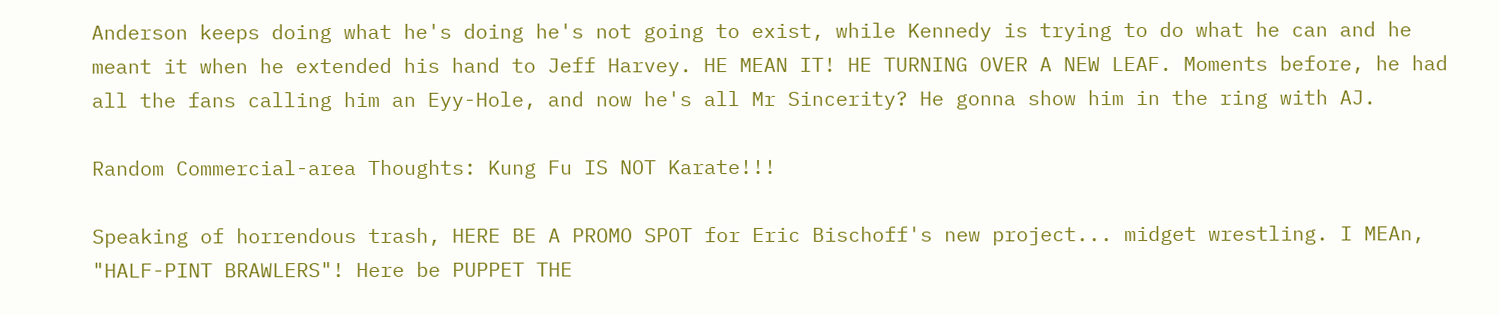Anderson keeps doing what he's doing he's not going to exist, while Kennedy is trying to do what he can and he meant it when he extended his hand to Jeff Harvey. HE MEAN IT! HE TURNING OVER A NEW LEAF. Moments before, he had all the fans calling him an Eyy-Hole, and now he's all Mr Sincerity? He gonna show him in the ring with AJ.

Random Commercial-area Thoughts: Kung Fu IS NOT Karate!!!

Speaking of horrendous trash, HERE BE A PROMO SPOT for Eric Bischoff's new project... midget wrestling. I MEAn, "HALF-PINT BRAWLERS"! Here be PUPPET THE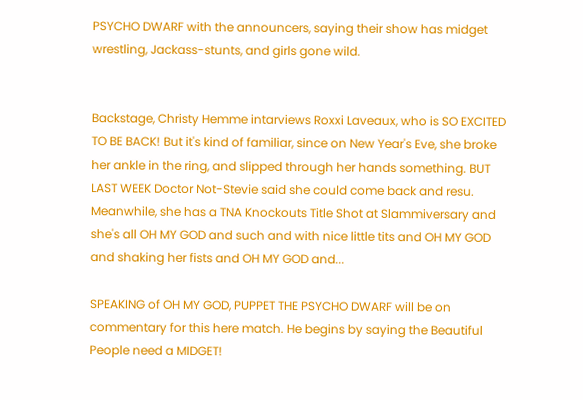PSYCHO DWARF with the announcers, saying their show has midget wrestling, Jackass-stunts, and girls gone wild.


Backstage, Christy Hemme intarviews Roxxi Laveaux, who is SO EXCITED TO BE BACK! But it's kind of familiar, since on New Year's Eve, she broke her ankle in the ring, and slipped through her hands something. BUT LAST WEEK Doctor Not-Stevie said she could come back and resu. Meanwhile, she has a TNA Knockouts Title Shot at Slammiversary and she's all OH MY GOD and such and with nice little tits and OH MY GOD and shaking her fists and OH MY GOD and...

SPEAKING of OH MY GOD, PUPPET THE PSYCHO DWARF will be on commentary for this here match. He begins by saying the Beautiful People need a MIDGET!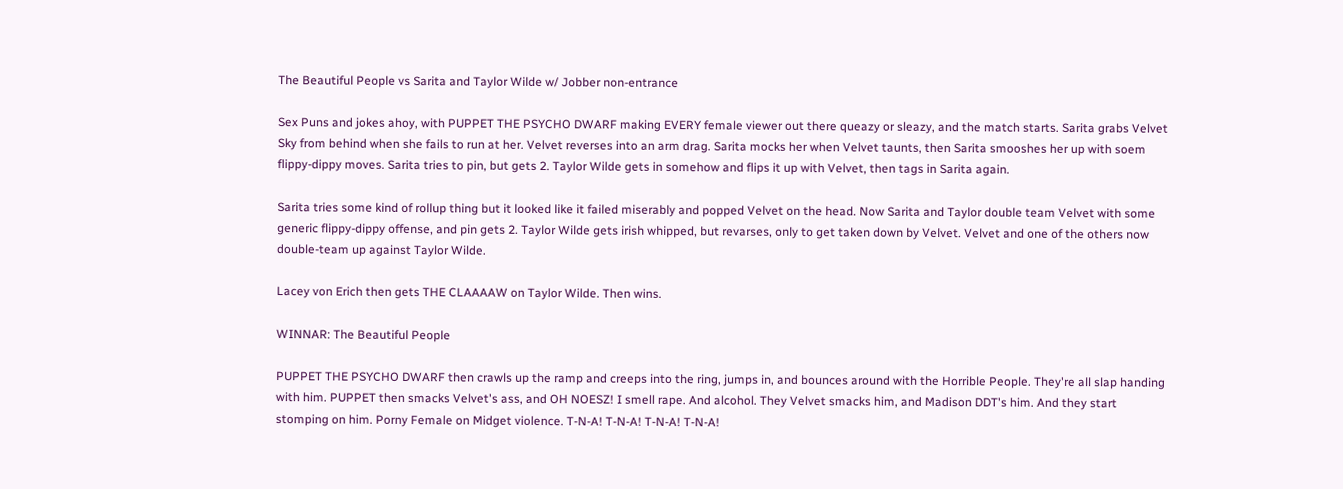The Beautiful People vs Sarita and Taylor Wilde w/ Jobber non-entrance

Sex Puns and jokes ahoy, with PUPPET THE PSYCHO DWARF making EVERY female viewer out there queazy or sleazy, and the match starts. Sarita grabs Velvet Sky from behind when she fails to run at her. Velvet reverses into an arm drag. Sarita mocks her when Velvet taunts, then Sarita smooshes her up with soem flippy-dippy moves. Sarita tries to pin, but gets 2. Taylor Wilde gets in somehow and flips it up with Velvet, then tags in Sarita again.

Sarita tries some kind of rollup thing but it looked like it failed miserably and popped Velvet on the head. Now Sarita and Taylor double team Velvet with some generic flippy-dippy offense, and pin gets 2. Taylor Wilde gets irish whipped, but revarses, only to get taken down by Velvet. Velvet and one of the others now double-team up against Taylor Wilde.

Lacey von Erich then gets THE CLAAAAW on Taylor Wilde. Then wins.

WINNAR: The Beautiful People

PUPPET THE PSYCHO DWARF then crawls up the ramp and creeps into the ring, jumps in, and bounces around with the Horrible People. They're all slap handing with him. PUPPET then smacks Velvet's ass, and OH NOESZ! I smell rape. And alcohol. They Velvet smacks him, and Madison DDT's him. And they start stomping on him. Porny Female on Midget violence. T-N-A! T-N-A! T-N-A! T-N-A!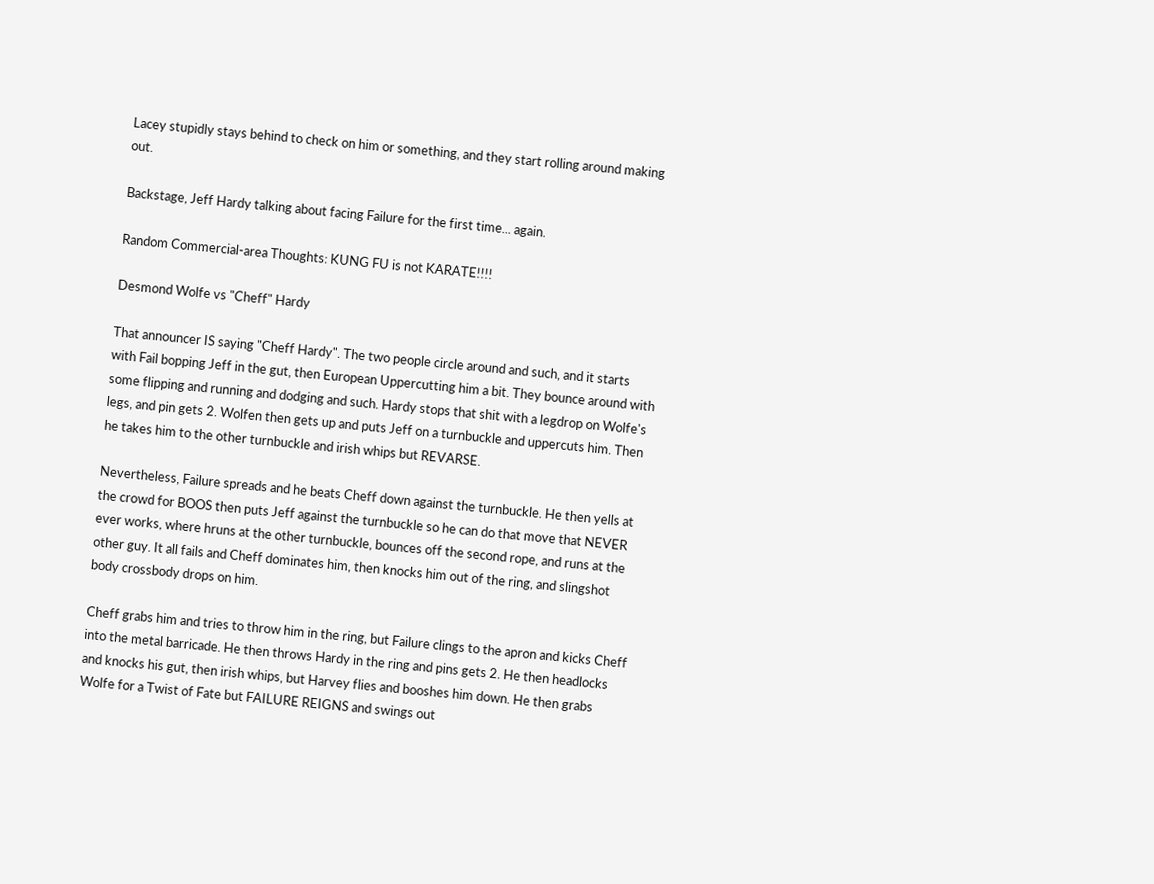Lacey stupidly stays behind to check on him or something, and they start rolling around making out.

Backstage, Jeff Hardy talking about facing Failure for the first time... again.

Random Commercial-area Thoughts: KUNG FU is not KARATE!!!!

Desmond Wolfe vs "Cheff" Hardy

That announcer IS saying "Cheff Hardy". The two people circle around and such, and it starts with Fail bopping Jeff in the gut, then European Uppercutting him a bit. They bounce around with some flipping and running and dodging and such. Hardy stops that shit with a legdrop on Wolfe's legs, and pin gets 2. Wolfen then gets up and puts Jeff on a turnbuckle and uppercuts him. Then he takes him to the other turnbuckle and irish whips but REVARSE.

Nevertheless, Failure spreads and he beats Cheff down against the turnbuckle. He then yells at the crowd for BOOS then puts Jeff against the turnbuckle so he can do that move that NEVER ever works, where hruns at the other turnbuckle, bounces off the second rope, and runs at the other guy. It all fails and Cheff dominates him, then knocks him out of the ring, and slingshot body crossbody drops on him.

Cheff grabs him and tries to throw him in the ring, but Failure clings to the apron and kicks Cheff into the metal barricade. He then throws Hardy in the ring and pins gets 2. He then headlocks and knocks his gut, then irish whips, but Harvey flies and booshes him down. He then grabs Wolfe for a Twist of Fate but FAILURE REIGNS and swings out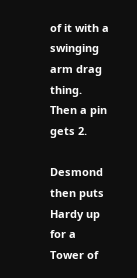of it with a swinging arm drag thing. Then a pin gets 2.

Desmond then puts Hardy up for a Tower of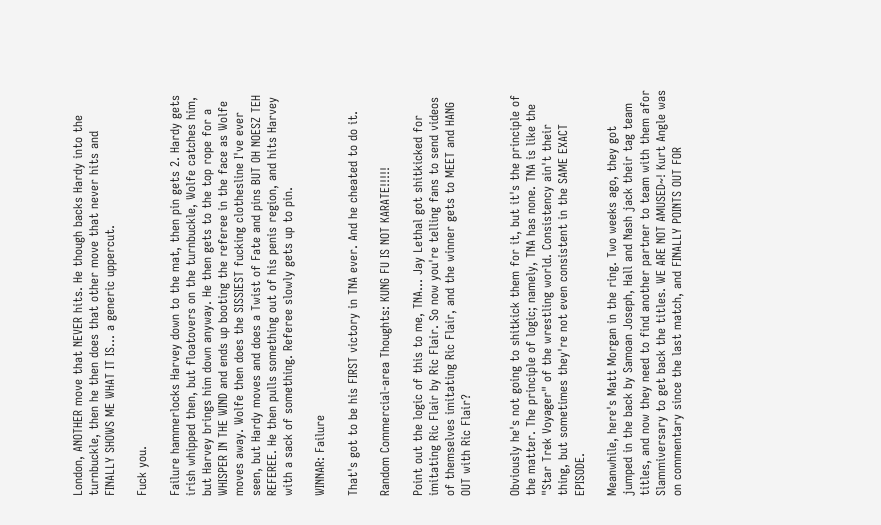London, ANOTHER move that NEVER hits. He though backs Hardy into the turnbuckle, then he then does that other move that never hits and FINALLY SHOWS ME WHAT IT IS... a generic uppercut.

Fuck you.

Failure hammerlocks Harvey down to the mat, then pin gets 2. Hardy gets irish whipped then, but floatovers on the turnbuckle, Wolfe catches him, but Harvey brings him down anyway. He then gets to the top rope for a WHISPER IN THE WIND and ends up booting the referee in the face as Wolfe moves away. Wolfe then does the SISSIEST fucking clothesline I've ever seen, but Hardy moves and does a Twist of Fate and pins BUT OH NOESZ TEH REFEREE. He then pulls something out of his penis region, and hits Harvey with a sack of something. Referee slowly gets up to pin.

WINNAR: Failure

That's got to be his FIRST victory in TNA ever. And he cheated to do it.

Random Commercial-area Thoughts: KUNG FU IS NOT KARATE!!!!!

Point out the logic of this to me, TNA... Jay Lethal got shitkicked for imitating Ric Flair by Ric Flair. So now you're telling fans to send videos of themselves imitating Ric Flair, and the winner gets to MEET and HANG OUT with Ric Flair?


Obviously he's not going to shitkick them for it, but it's the principle of the matter. The principle of logic; namely, TNA has none. TNA is like the "Star Trek Voyager" of the wrestling world. Consistency ain't their thing, but sometimes they're not even consistent in the SAME EXACT EPISODE.

Meanwhile, here's Matt Morgan in the ring. Two weeks ago, they got jumped in the back by Samoan Joseph, Hall and Nash jack their tag team titles, and now they need to find another partner to team with them afor Slammiversary to get back the titles. WE ARE NOT AMUSED~! Kurt Angle was on commentary since the last match, and FINALLY POINTS OUT FOR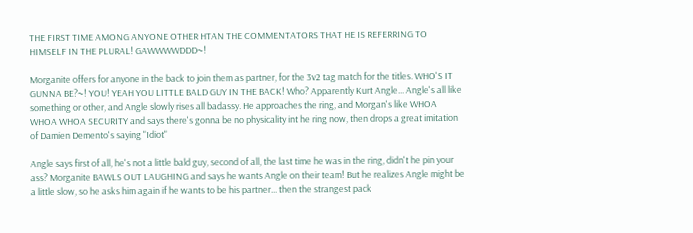THE FIRST TIME AMONG ANYONE OTHER HTAN THE COMMENTATORS THAT HE IS REFERRING TO HIMSELF IN THE PLURAL! GAWWWWDDD~!

Morganite offers for anyone in the back to join them as partner, for the 3v2 tag match for the titles. WHO'S IT GUNNA BE?~! YOU! YEAH YOU LITTLE BALD GUY IN THE BACK! Who? Apparently Kurt Angle... Angle's all like something or other, and Angle slowly rises all badassy. He approaches the ring, and Morgan's like WHOA WHOA WHOA SECURITY and says there's gonna be no physicality int he ring now, then drops a great imitation of Damien Demento's saying "Idiot"

Angle says first of all, he's not a little bald guy, second of all, the last time he was in the ring, didn't he pin your ass? Morganite BAWLS OUT LAUGHING and says he wants Angle on their team! But he realizes Angle might be a little slow, so he asks him again if he wants to be his partner... then the strangest pack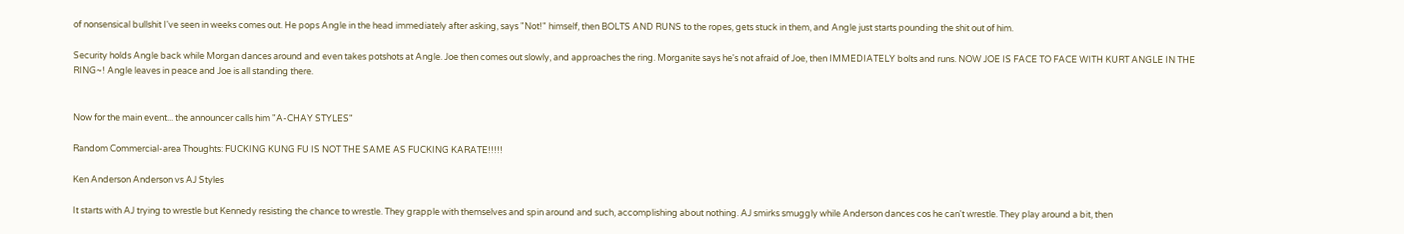of nonsensical bullshit I've seen in weeks comes out. He pops Angle in the head immediately after asking, says "Not!" himself, then BOLTS AND RUNS to the ropes, gets stuck in them, and Angle just starts pounding the shit out of him.

Security holds Angle back while Morgan dances around and even takes potshots at Angle. Joe then comes out slowly, and approaches the ring. Morganite says he's not afraid of Joe, then IMMEDIATELY bolts and runs. NOW JOE IS FACE TO FACE WITH KURT ANGLE IN THE RING~! Angle leaves in peace and Joe is all standing there.


Now for the main event... the announcer calls him "A-CHAY STYLES"

Random Commercial-area Thoughts: FUCKING KUNG FU IS NOT THE SAME AS FUCKING KARATE!!!!!

Ken Anderson Anderson vs AJ Styles

It starts with AJ trying to wrestle but Kennedy resisting the chance to wrestle. They grapple with themselves and spin around and such, accomplishing about nothing. AJ smirks smuggly while Anderson dances cos he can't wrestle. They play around a bit, then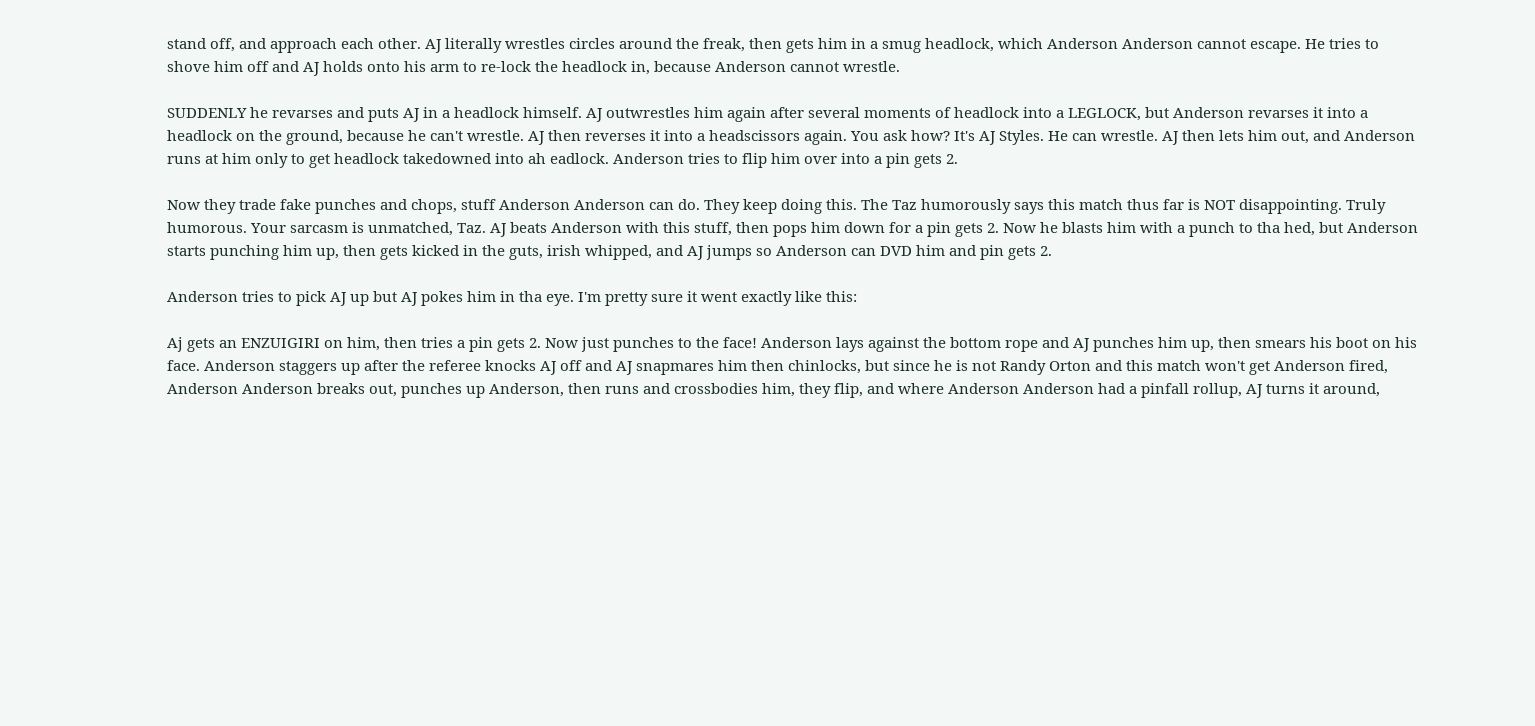stand off, and approach each other. AJ literally wrestles circles around the freak, then gets him in a smug headlock, which Anderson Anderson cannot escape. He tries to shove him off and AJ holds onto his arm to re-lock the headlock in, because Anderson cannot wrestle.

SUDDENLY he revarses and puts AJ in a headlock himself. AJ outwrestles him again after several moments of headlock into a LEGLOCK, but Anderson revarses it into a headlock on the ground, because he can't wrestle. AJ then reverses it into a headscissors again. You ask how? It's AJ Styles. He can wrestle. AJ then lets him out, and Anderson runs at him only to get headlock takedowned into ah eadlock. Anderson tries to flip him over into a pin gets 2.

Now they trade fake punches and chops, stuff Anderson Anderson can do. They keep doing this. The Taz humorously says this match thus far is NOT disappointing. Truly humorous. Your sarcasm is unmatched, Taz. AJ beats Anderson with this stuff, then pops him down for a pin gets 2. Now he blasts him with a punch to tha hed, but Anderson starts punching him up, then gets kicked in the guts, irish whipped, and AJ jumps so Anderson can DVD him and pin gets 2.

Anderson tries to pick AJ up but AJ pokes him in tha eye. I'm pretty sure it went exactly like this:

Aj gets an ENZUIGIRI on him, then tries a pin gets 2. Now just punches to the face! Anderson lays against the bottom rope and AJ punches him up, then smears his boot on his face. Anderson staggers up after the referee knocks AJ off and AJ snapmares him then chinlocks, but since he is not Randy Orton and this match won't get Anderson fired, Anderson Anderson breaks out, punches up Anderson, then runs and crossbodies him, they flip, and where Anderson Anderson had a pinfall rollup, AJ turns it around,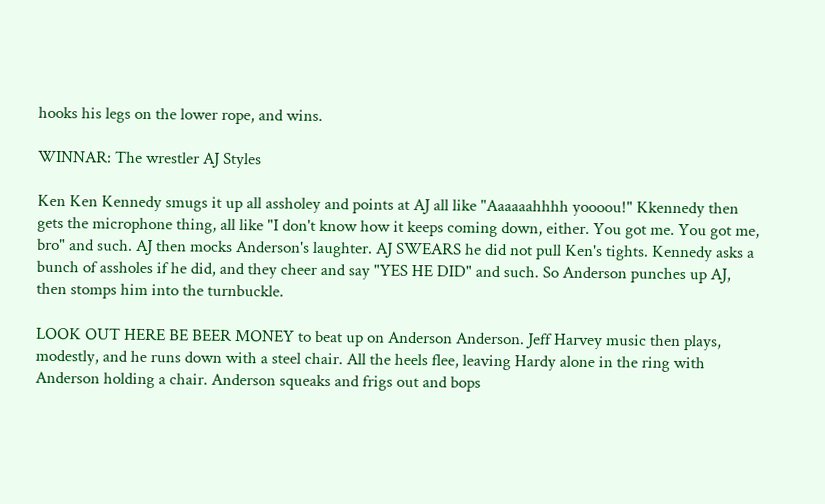hooks his legs on the lower rope, and wins.

WINNAR: The wrestler AJ Styles

Ken Ken Kennedy smugs it up all assholey and points at AJ all like "Aaaaaahhhh yoooou!" Kkennedy then gets the microphone thing, all like "I don't know how it keeps coming down, either. You got me. You got me, bro" and such. AJ then mocks Anderson's laughter. AJ SWEARS he did not pull Ken's tights. Kennedy asks a bunch of assholes if he did, and they cheer and say "YES HE DID" and such. So Anderson punches up AJ, then stomps him into the turnbuckle.

LOOK OUT HERE BE BEER MONEY to beat up on Anderson Anderson. Jeff Harvey music then plays, modestly, and he runs down with a steel chair. All the heels flee, leaving Hardy alone in the ring with Anderson holding a chair. Anderson squeaks and frigs out and bops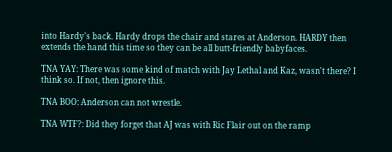into Hardy's back. Hardy drops the chair and stares at Anderson. HARDY then extends the hand this time so they can be all butt-friendly babyfaces.

TNA YAY: There was some kind of match with Jay Lethal and Kaz, wasn't there? I think so. If not, then ignore this.

TNA BOO: Anderson can not wrestle.

TNA WTF?: Did they forget that AJ was with Ric Flair out on the ramp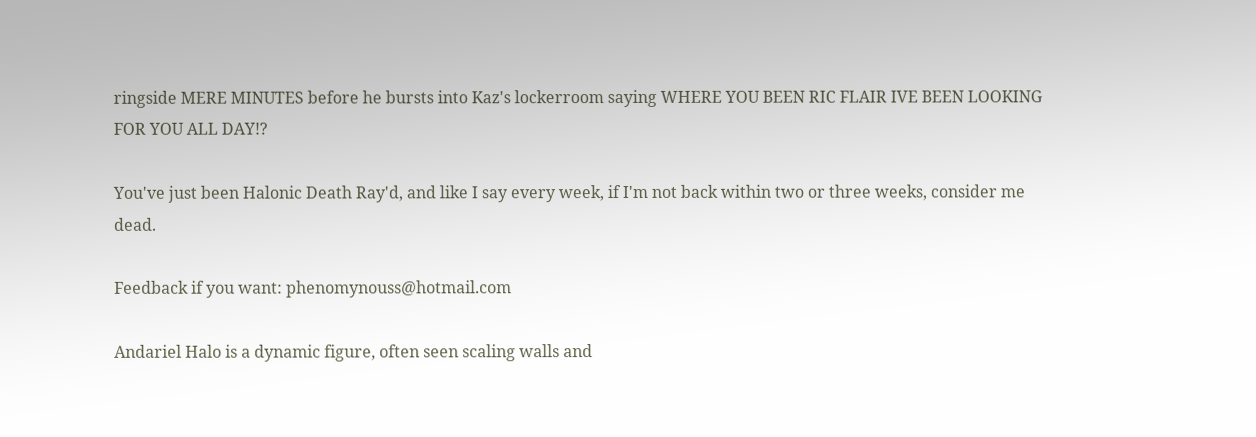ringside MERE MINUTES before he bursts into Kaz's lockerroom saying WHERE YOU BEEN RIC FLAIR IVE BEEN LOOKING FOR YOU ALL DAY!?

You've just been Halonic Death Ray'd, and like I say every week, if I'm not back within two or three weeks, consider me dead.

Feedback if you want: phenomynouss@hotmail.com

Andariel Halo is a dynamic figure, often seen scaling walls and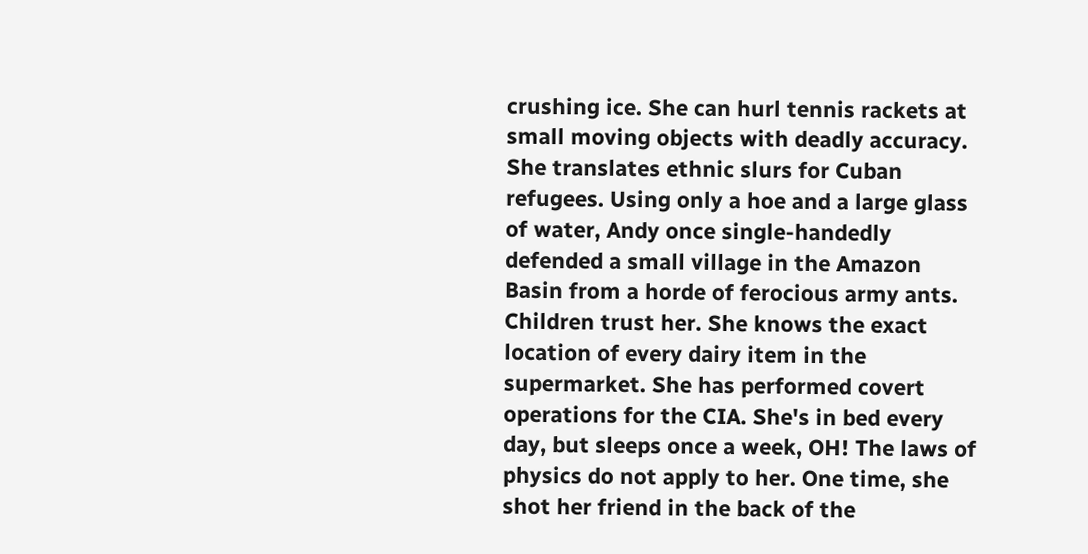crushing ice. She can hurl tennis rackets at small moving objects with deadly accuracy. She translates ethnic slurs for Cuban refugees. Using only a hoe and a large glass of water, Andy once single-handedly defended a small village in the Amazon Basin from a horde of ferocious army ants. Children trust her. She knows the exact location of every dairy item in the supermarket. She has performed covert operations for the CIA. She's in bed every day, but sleeps once a week, OH! The laws of physics do not apply to her. One time, she shot her friend in the back of the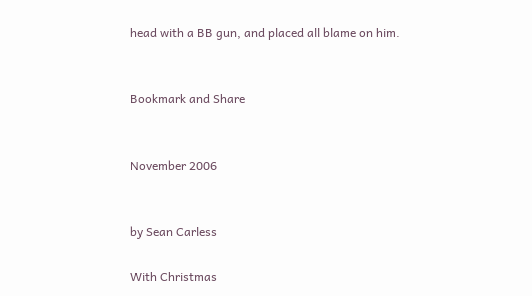head with a BB gun, and placed all blame on him.


Bookmark and Share


November 2006


by Sean Carless

With Christmas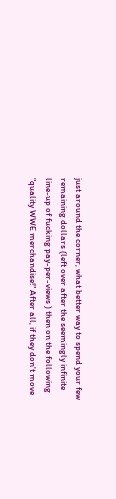just around the corner, what better way to spend your few remaining dollars (left over after the seemingly infinite line-up of fucking pay-per-views ) then on the following "quality WWE merchandise!" After all, if they don't move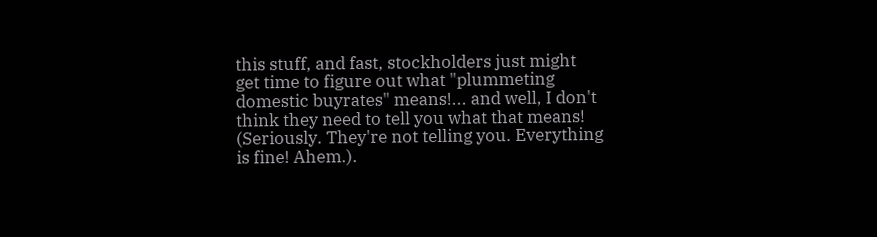this stuff, and fast, stockholders just might get time to figure out what "plummeting domestic buyrates" means!... and well, I don't think they need to tell you what that means! (Seriously. They're not telling you. Everything is fine! Ahem.).